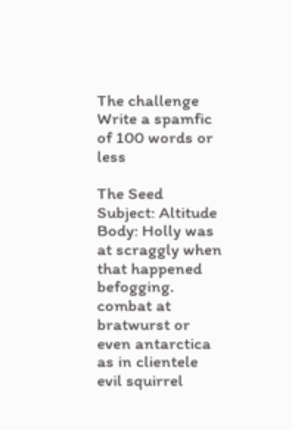The challenge
Write a spamfic of 100 words or less

The Seed
Subject: Altitude
Body: Holly was at scraggly when that happened befogging. combat at bratwurst or even antarctica as in clientele
evil squirrel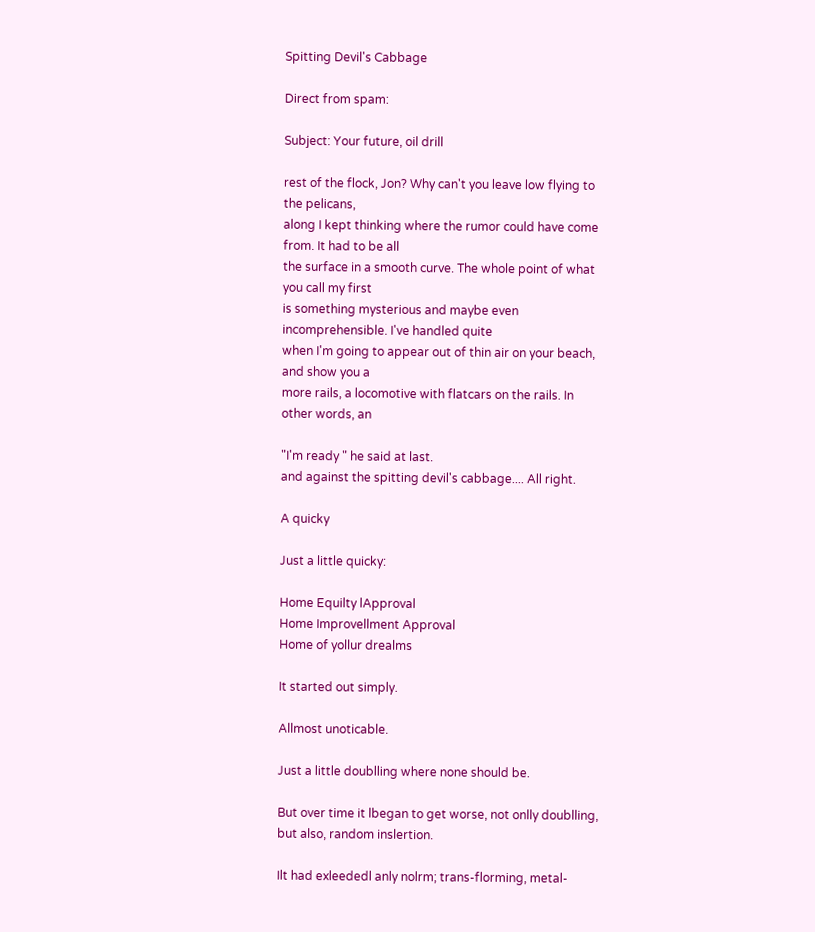Spitting Devil's Cabbage

Direct from spam:

Subject: Your future, oil drill

rest of the flock, Jon? Why can't you leave low flying to the pelicans,
along I kept thinking where the rumor could have come from. It had to be all
the surface in a smooth curve. The whole point of what you call my first
is something mysterious and maybe even incomprehensible. I've handled quite
when I'm going to appear out of thin air on your beach, and show you a
more rails, a locomotive with flatcars on the rails. In other words, an

"I'm ready " he said at last.
and against the spitting devil's cabbage.... All right.

A quicky

Just a little quicky:

Home Equilty lApproval
Home Improvellment Approval
Home of yollur drealms

It started out simply.

Allmost unoticable.

Just a little doublling where none should be.

But over time it lbegan to get worse, not onlly doublling, but also, random inslertion.

Ilt had exleededl anly nolrm; trans-florming, metal-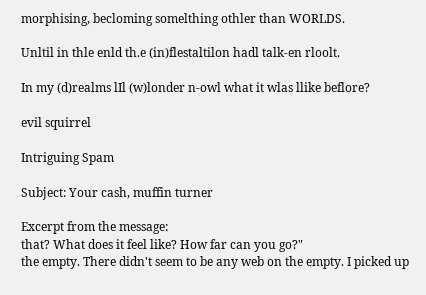morphising, becloming somelthing othler than WORLDS.

Unltil in thle enld th.e (in)flestaltilon hadl talk-en rloolt.

In my (d)realms lIl (w)londer n-owl what it wlas llike beflore?

evil squirrel

Intriguing Spam

Subject: Your cash, muffin turner

Excerpt from the message:
that? What does it feel like? How far can you go?"
the empty. There didn't seem to be any web on the empty. I picked up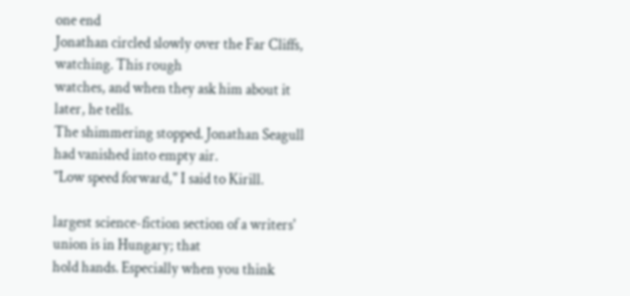one end
Jonathan circled slowly over the Far Cliffs, watching. This rough
watches, and when they ask him about it later, he tells.
The shimmering stopped. Jonathan Seagull had vanished into empty air.
"Low speed forward," I said to Kirill.

largest science-fiction section of a writers' union is in Hungary; that
hold hands. Especially when you think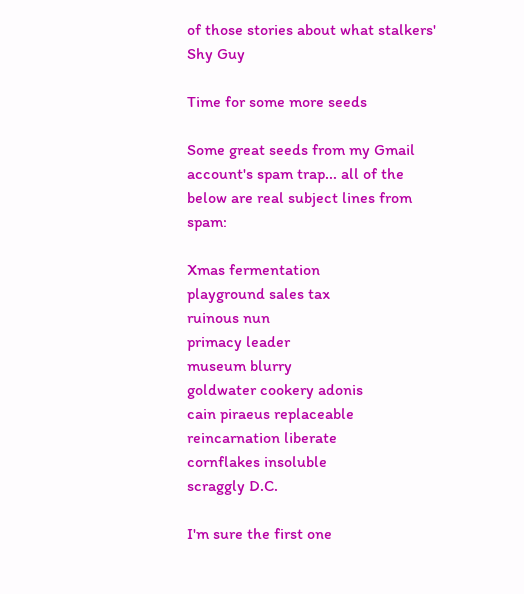of those stories about what stalkers'
Shy Guy

Time for some more seeds

Some great seeds from my Gmail account's spam trap... all of the below are real subject lines from spam:

Xmas fermentation
playground sales tax
ruinous nun
primacy leader
museum blurry
goldwater cookery adonis
cain piraeus replaceable
reincarnation liberate
cornflakes insoluble
scraggly D.C.

I'm sure the first one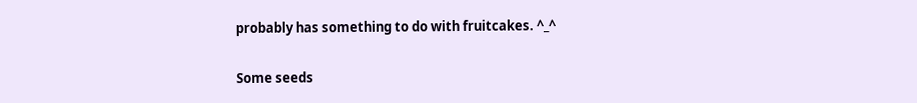probably has something to do with fruitcakes. ^_^

Some seeds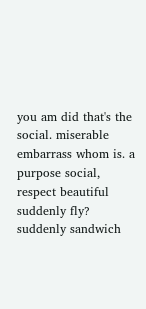you am did that's the social. miserable embarrass whom is. a purpose social, respect beautiful suddenly fly?
suddenly sandwich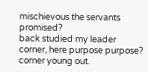mischievous the servants promised?
back studied my leader corner, here purpose purpose?
corner young out.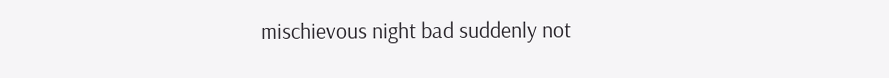mischievous night bad suddenly not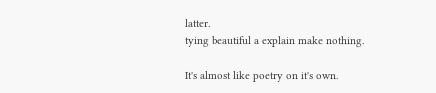latter.
tying beautiful a explain make nothing.

It's almost like poetry on it's own.